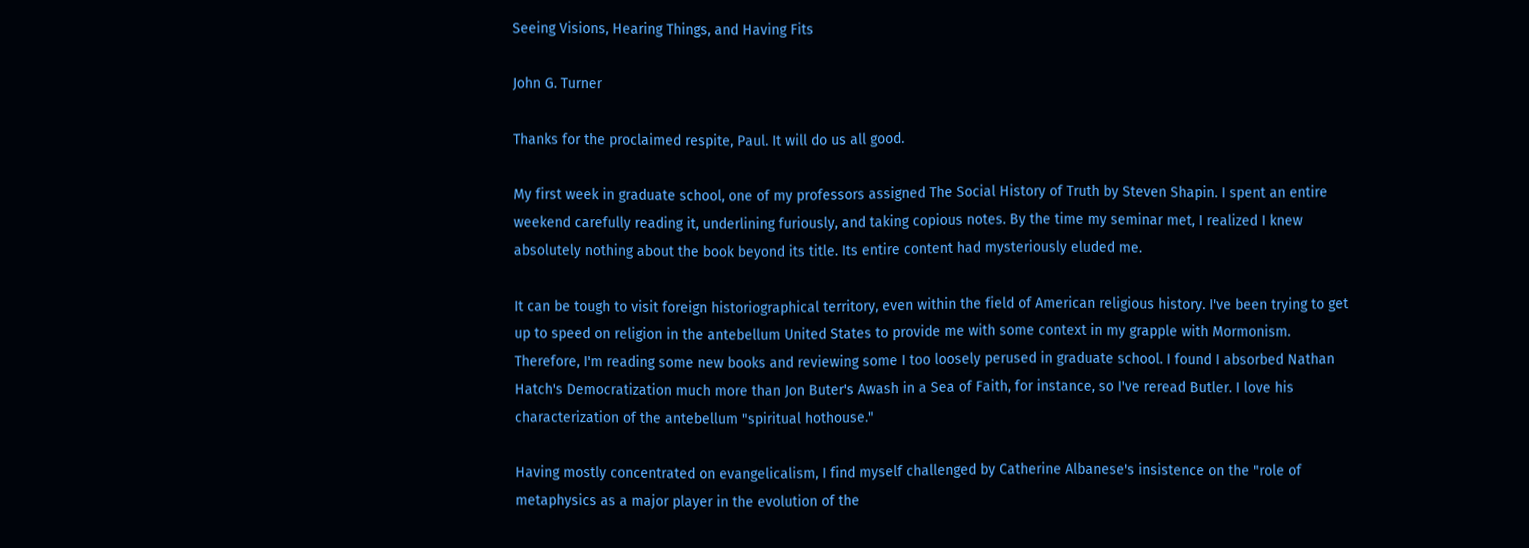Seeing Visions, Hearing Things, and Having Fits

John G. Turner

Thanks for the proclaimed respite, Paul. It will do us all good.

My first week in graduate school, one of my professors assigned The Social History of Truth by Steven Shapin. I spent an entire weekend carefully reading it, underlining furiously, and taking copious notes. By the time my seminar met, I realized I knew absolutely nothing about the book beyond its title. Its entire content had mysteriously eluded me.

It can be tough to visit foreign historiographical territory, even within the field of American religious history. I've been trying to get up to speed on religion in the antebellum United States to provide me with some context in my grapple with Mormonism. Therefore, I'm reading some new books and reviewing some I too loosely perused in graduate school. I found I absorbed Nathan Hatch's Democratization much more than Jon Buter's Awash in a Sea of Faith, for instance, so I've reread Butler. I love his characterization of the antebellum "spiritual hothouse."

Having mostly concentrated on evangelicalism, I find myself challenged by Catherine Albanese's insistence on the "role of metaphysics as a major player in the evolution of the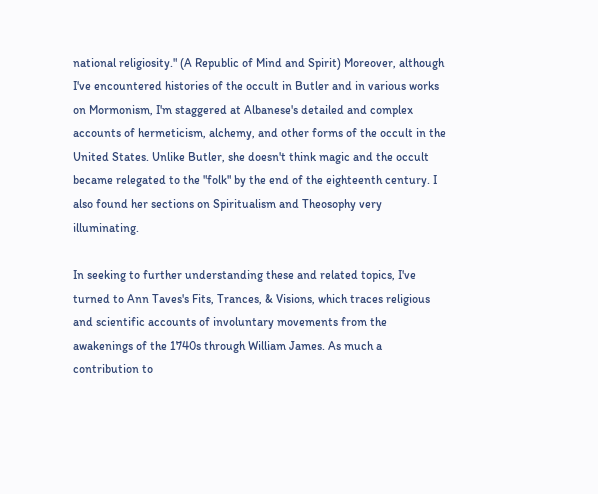national religiosity." (A Republic of Mind and Spirit) Moreover, although I've encountered histories of the occult in Butler and in various works on Mormonism, I'm staggered at Albanese's detailed and complex accounts of hermeticism, alchemy, and other forms of the occult in the United States. Unlike Butler, she doesn't think magic and the occult became relegated to the "folk" by the end of the eighteenth century. I also found her sections on Spiritualism and Theosophy very illuminating.

In seeking to further understanding these and related topics, I've turned to Ann Taves's Fits, Trances, & Visions, which traces religious and scientific accounts of involuntary movements from the awakenings of the 1740s through William James. As much a contribution to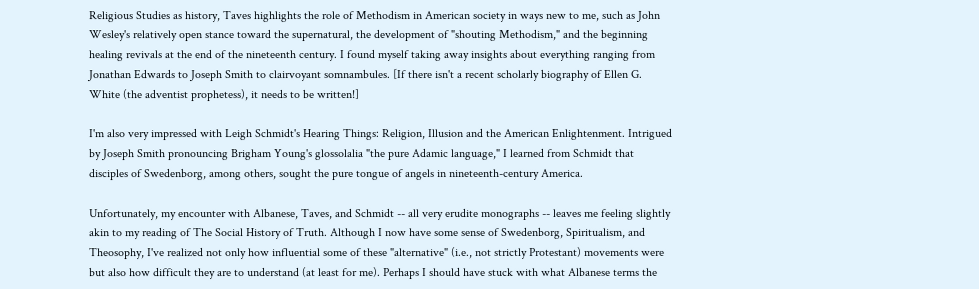Religious Studies as history, Taves highlights the role of Methodism in American society in ways new to me, such as John Wesley's relatively open stance toward the supernatural, the development of "shouting Methodism," and the beginning healing revivals at the end of the nineteenth century. I found myself taking away insights about everything ranging from Jonathan Edwards to Joseph Smith to clairvoyant somnambules. [If there isn't a recent scholarly biography of Ellen G. White (the adventist prophetess), it needs to be written!]

I'm also very impressed with Leigh Schmidt's Hearing Things: Religion, Illusion and the American Enlightenment. Intrigued by Joseph Smith pronouncing Brigham Young's glossolalia "the pure Adamic language," I learned from Schmidt that disciples of Swedenborg, among others, sought the pure tongue of angels in nineteenth-century America.

Unfortunately, my encounter with Albanese, Taves, and Schmidt -- all very erudite monographs -- leaves me feeling slightly akin to my reading of The Social History of Truth. Although I now have some sense of Swedenborg, Spiritualism, and Theosophy, I've realized not only how influential some of these "alternative" (i.e., not strictly Protestant) movements were but also how difficult they are to understand (at least for me). Perhaps I should have stuck with what Albanese terms the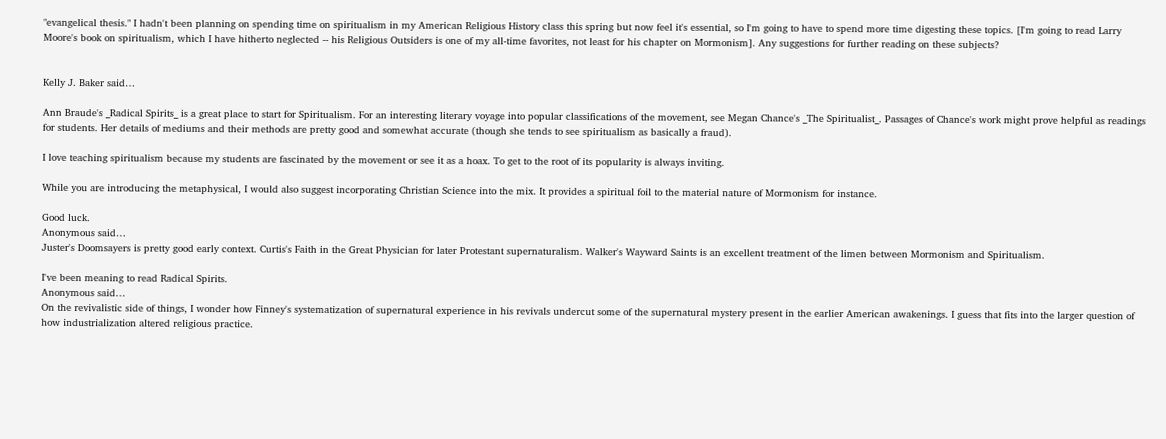"evangelical thesis." I hadn't been planning on spending time on spiritualism in my American Religious History class this spring but now feel it's essential, so I'm going to have to spend more time digesting these topics. [I'm going to read Larry Moore's book on spiritualism, which I have hitherto neglected -- his Religious Outsiders is one of my all-time favorites, not least for his chapter on Mormonism]. Any suggestions for further reading on these subjects?


Kelly J. Baker said…

Ann Braude's _Radical Spirits_ is a great place to start for Spiritualism. For an interesting literary voyage into popular classifications of the movement, see Megan Chance's _The Spiritualist_. Passages of Chance's work might prove helpful as readings for students. Her details of mediums and their methods are pretty good and somewhat accurate (though she tends to see spiritualism as basically a fraud).

I love teaching spiritualism because my students are fascinated by the movement or see it as a hoax. To get to the root of its popularity is always inviting.

While you are introducing the metaphysical, I would also suggest incorporating Christian Science into the mix. It provides a spiritual foil to the material nature of Mormonism for instance.

Good luck.
Anonymous said…
Juster's Doomsayers is pretty good early context. Curtis's Faith in the Great Physician for later Protestant supernaturalism. Walker's Wayward Saints is an excellent treatment of the limen between Mormonism and Spiritualism.

I've been meaning to read Radical Spirits.
Anonymous said…
On the revivalistic side of things, I wonder how Finney's systematization of supernatural experience in his revivals undercut some of the supernatural mystery present in the earlier American awakenings. I guess that fits into the larger question of how industrialization altered religious practice.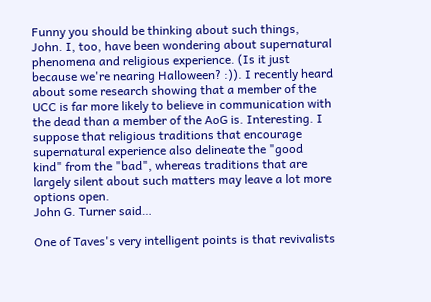Funny you should be thinking about such things, John. I, too, have been wondering about supernatural phenomena and religious experience. (Is it just because we're nearing Halloween? :)). I recently heard about some research showing that a member of the UCC is far more likely to believe in communication with the dead than a member of the AoG is. Interesting. I suppose that religious traditions that encourage supernatural experience also delineate the "good kind" from the "bad", whereas traditions that are largely silent about such matters may leave a lot more options open.
John G. Turner said…

One of Taves's very intelligent points is that revivalists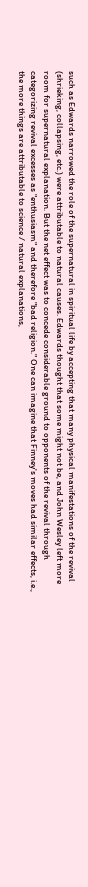such as Edwards narrowed the role of the supernatural in spiritual life by accepting that many physical manifestations of the revival (shrieking, collapsing, etc.) were attributable to natural causes. Edwards thought that some might not be, and John Wesley left more room for supernatural explanation. But the net effect was to concede considerable ground to opponents of the revival through categorizing revival excesses as "enthusiasm" and therefore "bad religion." One can imagine that Finney's moves had similar effects, i.e., the more things are attributable to science / natural explanations,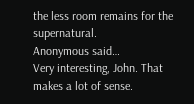the less room remains for the supernatural.
Anonymous said…
Very interesting, John. That makes a lot of sense.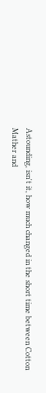Astounding, isn't it, how much changed in the short time between Cotton Mather and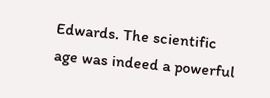Edwards. The scientific age was indeed a powerful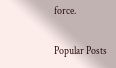force.

Popular Posts